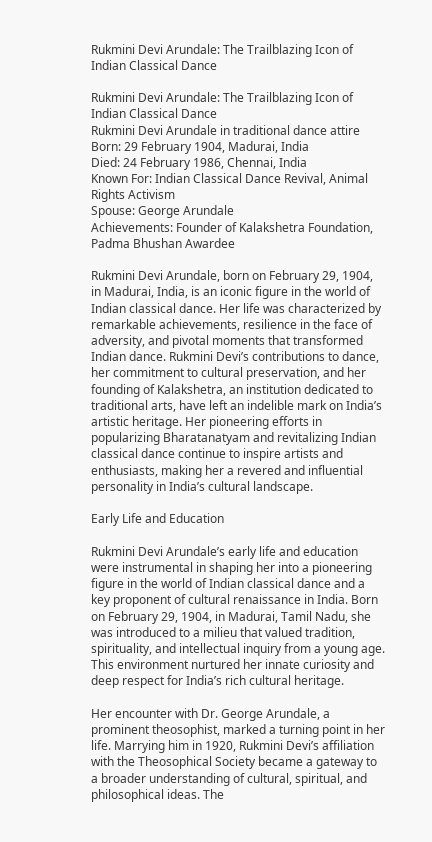Rukmini Devi Arundale: The Trailblazing Icon of Indian Classical Dance

Rukmini Devi Arundale: The Trailblazing Icon of Indian Classical Dance
Rukmini Devi Arundale in traditional dance attire
Born: 29 February 1904, Madurai, India
Died: 24 February 1986, Chennai, India
Known For: Indian Classical Dance Revival, Animal Rights Activism
Spouse: George Arundale
Achievements: Founder of Kalakshetra Foundation, Padma Bhushan Awardee

Rukmini Devi Arundale, born on February 29, 1904, in Madurai, India, is an iconic figure in the world of Indian classical dance. Her life was characterized by remarkable achievements, resilience in the face of adversity, and pivotal moments that transformed Indian dance. Rukmini Devi’s contributions to dance, her commitment to cultural preservation, and her founding of Kalakshetra, an institution dedicated to traditional arts, have left an indelible mark on India’s artistic heritage. Her pioneering efforts in popularizing Bharatanatyam and revitalizing Indian classical dance continue to inspire artists and enthusiasts, making her a revered and influential personality in India’s cultural landscape.

Early Life and Education

Rukmini Devi Arundale’s early life and education were instrumental in shaping her into a pioneering figure in the world of Indian classical dance and a key proponent of cultural renaissance in India. Born on February 29, 1904, in Madurai, Tamil Nadu, she was introduced to a milieu that valued tradition, spirituality, and intellectual inquiry from a young age. This environment nurtured her innate curiosity and deep respect for India’s rich cultural heritage.

Her encounter with Dr. George Arundale, a prominent theosophist, marked a turning point in her life. Marrying him in 1920, Rukmini Devi’s affiliation with the Theosophical Society became a gateway to a broader understanding of cultural, spiritual, and philosophical ideas. The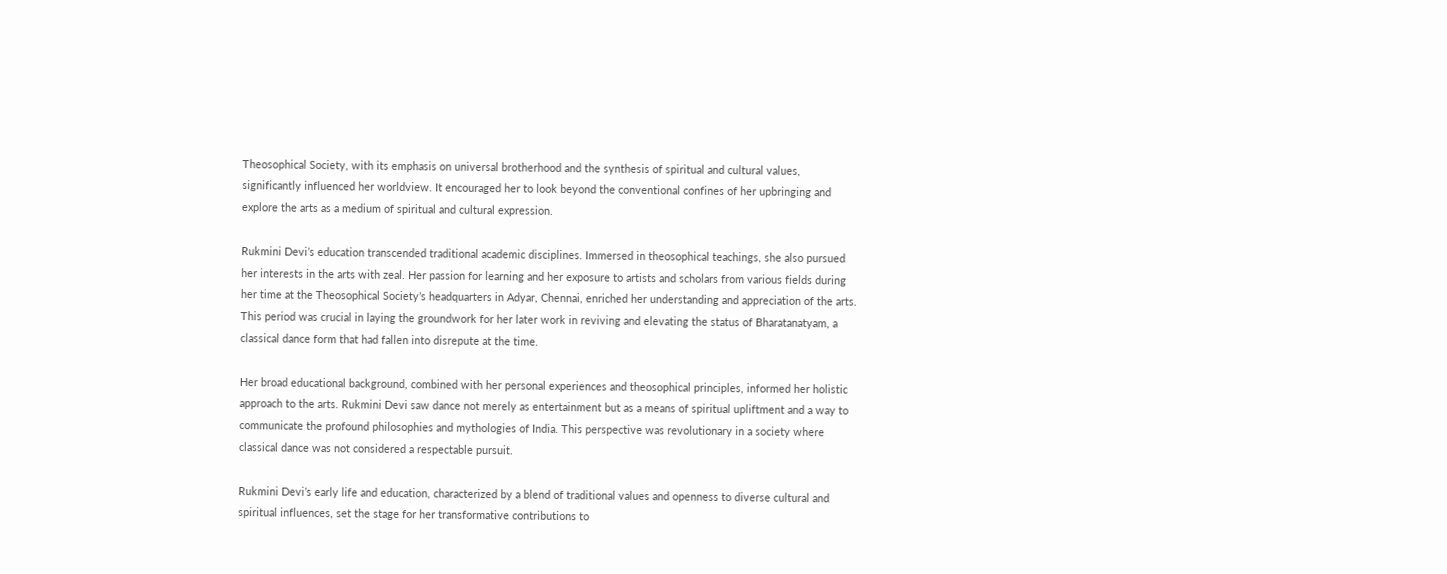Theosophical Society, with its emphasis on universal brotherhood and the synthesis of spiritual and cultural values, significantly influenced her worldview. It encouraged her to look beyond the conventional confines of her upbringing and explore the arts as a medium of spiritual and cultural expression.

Rukmini Devi’s education transcended traditional academic disciplines. Immersed in theosophical teachings, she also pursued her interests in the arts with zeal. Her passion for learning and her exposure to artists and scholars from various fields during her time at the Theosophical Society’s headquarters in Adyar, Chennai, enriched her understanding and appreciation of the arts. This period was crucial in laying the groundwork for her later work in reviving and elevating the status of Bharatanatyam, a classical dance form that had fallen into disrepute at the time.

Her broad educational background, combined with her personal experiences and theosophical principles, informed her holistic approach to the arts. Rukmini Devi saw dance not merely as entertainment but as a means of spiritual upliftment and a way to communicate the profound philosophies and mythologies of India. This perspective was revolutionary in a society where classical dance was not considered a respectable pursuit.

Rukmini Devi’s early life and education, characterized by a blend of traditional values and openness to diverse cultural and spiritual influences, set the stage for her transformative contributions to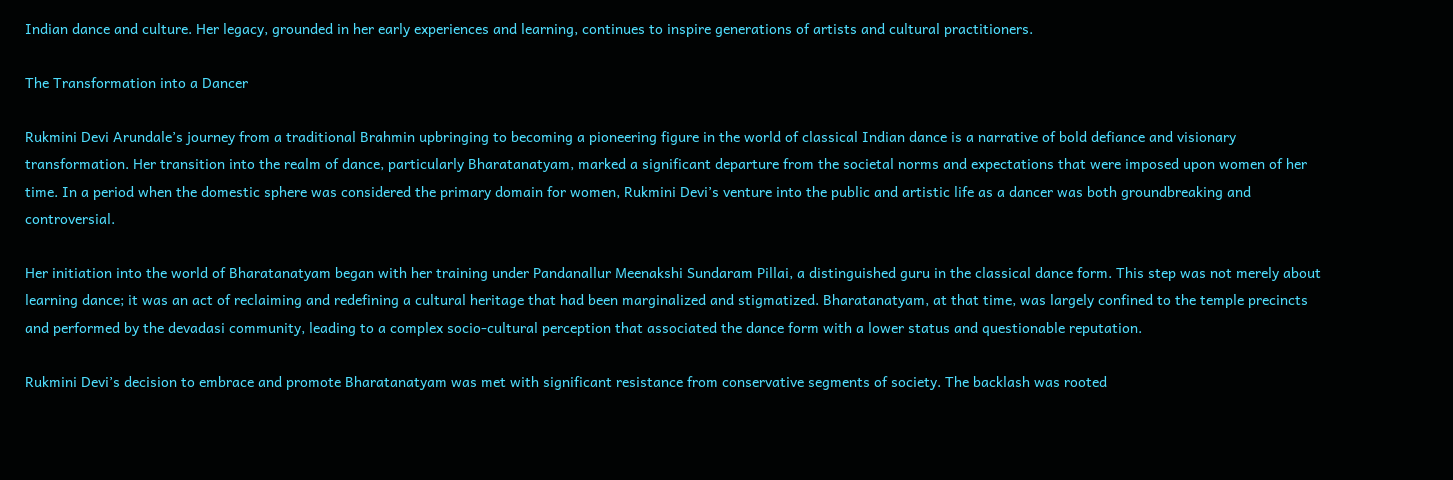Indian dance and culture. Her legacy, grounded in her early experiences and learning, continues to inspire generations of artists and cultural practitioners.

The Transformation into a Dancer

Rukmini Devi Arundale’s journey from a traditional Brahmin upbringing to becoming a pioneering figure in the world of classical Indian dance is a narrative of bold defiance and visionary transformation. Her transition into the realm of dance, particularly Bharatanatyam, marked a significant departure from the societal norms and expectations that were imposed upon women of her time. In a period when the domestic sphere was considered the primary domain for women, Rukmini Devi’s venture into the public and artistic life as a dancer was both groundbreaking and controversial.

Her initiation into the world of Bharatanatyam began with her training under Pandanallur Meenakshi Sundaram Pillai, a distinguished guru in the classical dance form. This step was not merely about learning dance; it was an act of reclaiming and redefining a cultural heritage that had been marginalized and stigmatized. Bharatanatyam, at that time, was largely confined to the temple precincts and performed by the devadasi community, leading to a complex socio-cultural perception that associated the dance form with a lower status and questionable reputation.

Rukmini Devi’s decision to embrace and promote Bharatanatyam was met with significant resistance from conservative segments of society. The backlash was rooted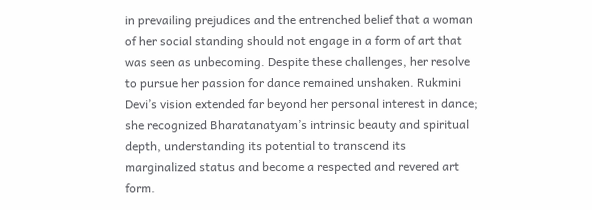in prevailing prejudices and the entrenched belief that a woman of her social standing should not engage in a form of art that was seen as unbecoming. Despite these challenges, her resolve to pursue her passion for dance remained unshaken. Rukmini Devi’s vision extended far beyond her personal interest in dance; she recognized Bharatanatyam’s intrinsic beauty and spiritual depth, understanding its potential to transcend its marginalized status and become a respected and revered art form.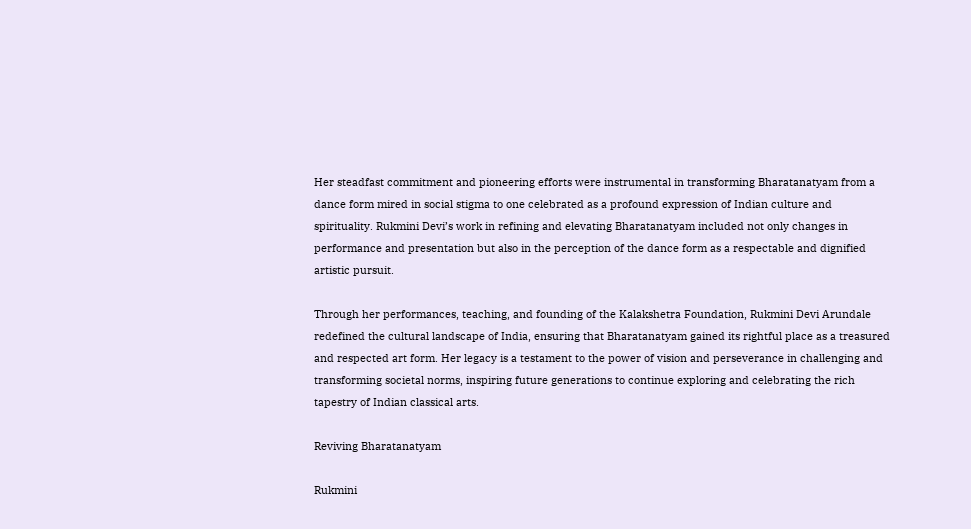Her steadfast commitment and pioneering efforts were instrumental in transforming Bharatanatyam from a dance form mired in social stigma to one celebrated as a profound expression of Indian culture and spirituality. Rukmini Devi’s work in refining and elevating Bharatanatyam included not only changes in performance and presentation but also in the perception of the dance form as a respectable and dignified artistic pursuit.

Through her performances, teaching, and founding of the Kalakshetra Foundation, Rukmini Devi Arundale redefined the cultural landscape of India, ensuring that Bharatanatyam gained its rightful place as a treasured and respected art form. Her legacy is a testament to the power of vision and perseverance in challenging and transforming societal norms, inspiring future generations to continue exploring and celebrating the rich tapestry of Indian classical arts.

Reviving Bharatanatyam

Rukmini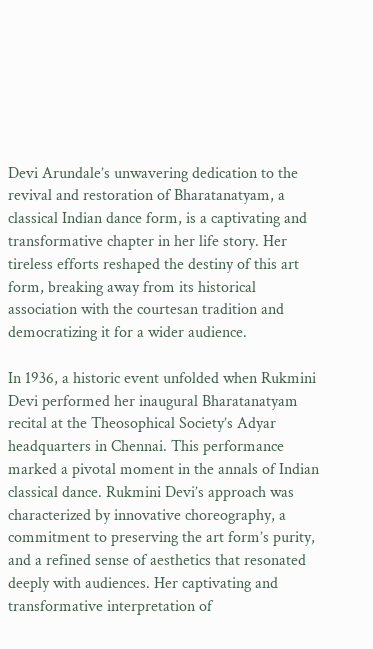Devi Arundale’s unwavering dedication to the revival and restoration of Bharatanatyam, a classical Indian dance form, is a captivating and transformative chapter in her life story. Her tireless efforts reshaped the destiny of this art form, breaking away from its historical association with the courtesan tradition and democratizing it for a wider audience.

In 1936, a historic event unfolded when Rukmini Devi performed her inaugural Bharatanatyam recital at the Theosophical Society’s Adyar headquarters in Chennai. This performance marked a pivotal moment in the annals of Indian classical dance. Rukmini Devi’s approach was characterized by innovative choreography, a commitment to preserving the art form’s purity, and a refined sense of aesthetics that resonated deeply with audiences. Her captivating and transformative interpretation of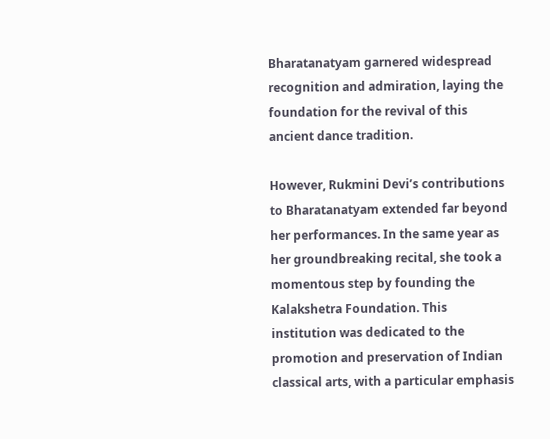Bharatanatyam garnered widespread recognition and admiration, laying the foundation for the revival of this ancient dance tradition.

However, Rukmini Devi’s contributions to Bharatanatyam extended far beyond her performances. In the same year as her groundbreaking recital, she took a momentous step by founding the Kalakshetra Foundation. This institution was dedicated to the promotion and preservation of Indian classical arts, with a particular emphasis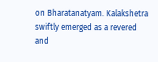on Bharatanatyam. Kalakshetra swiftly emerged as a revered and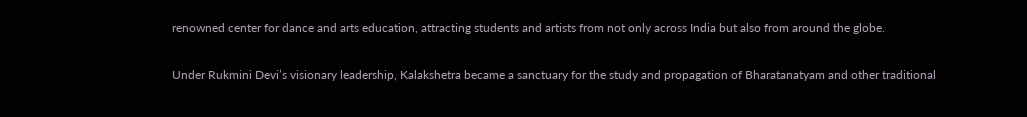renowned center for dance and arts education, attracting students and artists from not only across India but also from around the globe.

Under Rukmini Devi’s visionary leadership, Kalakshetra became a sanctuary for the study and propagation of Bharatanatyam and other traditional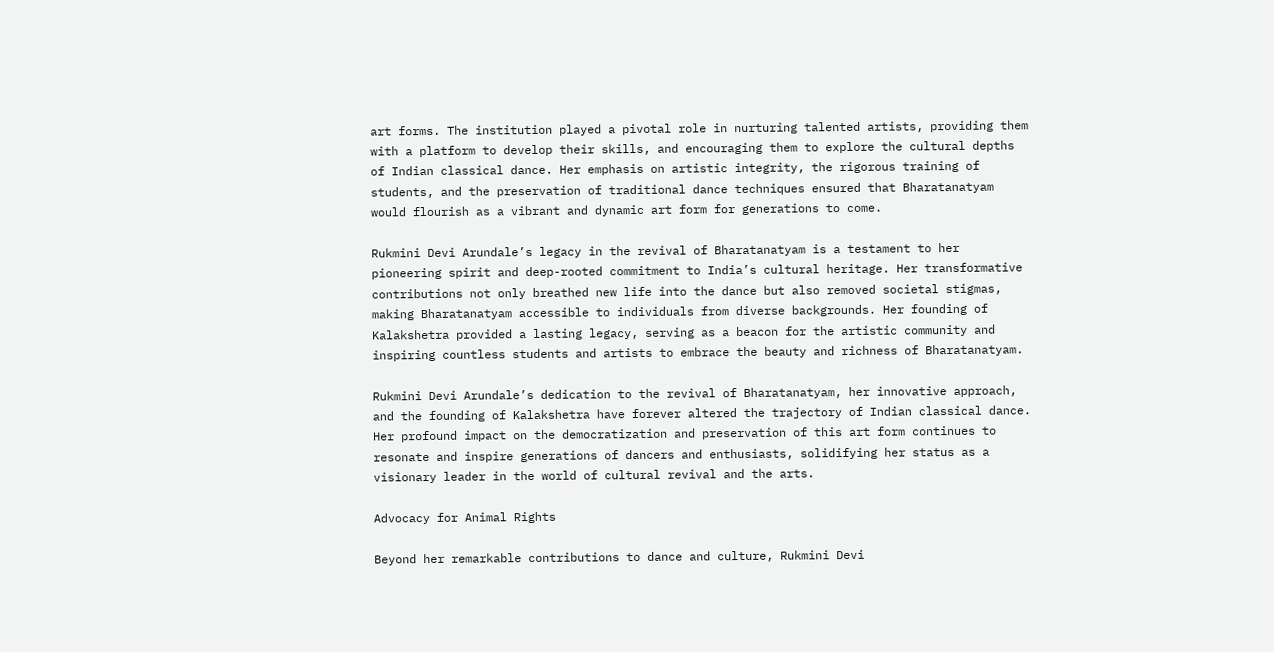art forms. The institution played a pivotal role in nurturing talented artists, providing them with a platform to develop their skills, and encouraging them to explore the cultural depths of Indian classical dance. Her emphasis on artistic integrity, the rigorous training of students, and the preservation of traditional dance techniques ensured that Bharatanatyam would flourish as a vibrant and dynamic art form for generations to come.

Rukmini Devi Arundale’s legacy in the revival of Bharatanatyam is a testament to her pioneering spirit and deep-rooted commitment to India’s cultural heritage. Her transformative contributions not only breathed new life into the dance but also removed societal stigmas, making Bharatanatyam accessible to individuals from diverse backgrounds. Her founding of Kalakshetra provided a lasting legacy, serving as a beacon for the artistic community and inspiring countless students and artists to embrace the beauty and richness of Bharatanatyam.

Rukmini Devi Arundale’s dedication to the revival of Bharatanatyam, her innovative approach, and the founding of Kalakshetra have forever altered the trajectory of Indian classical dance. Her profound impact on the democratization and preservation of this art form continues to resonate and inspire generations of dancers and enthusiasts, solidifying her status as a visionary leader in the world of cultural revival and the arts.

Advocacy for Animal Rights

Beyond her remarkable contributions to dance and culture, Rukmini Devi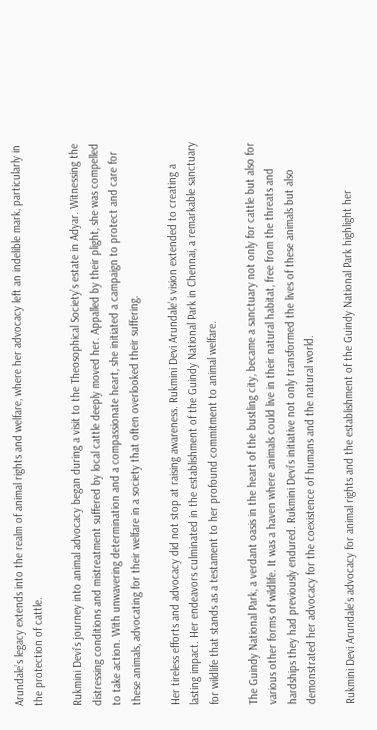Arundale’s legacy extends into the realm of animal rights and welfare, where her advocacy left an indelible mark, particularly in the protection of cattle.

Rukmini Devi’s journey into animal advocacy began during a visit to the Theosophical Society’s estate in Adyar. Witnessing the distressing conditions and mistreatment suffered by local cattle deeply moved her. Appalled by their plight, she was compelled to take action. With unwavering determination and a compassionate heart, she initiated a campaign to protect and care for these animals, advocating for their welfare in a society that often overlooked their suffering.

Her tireless efforts and advocacy did not stop at raising awareness. Rukmini Devi Arundale’s vision extended to creating a lasting impact. Her endeavors culminated in the establishment of the Guindy National Park in Chennai, a remarkable sanctuary for wildlife that stands as a testament to her profound commitment to animal welfare.

The Guindy National Park, a verdant oasis in the heart of the bustling city, became a sanctuary not only for cattle but also for various other forms of wildlife. It was a haven where animals could live in their natural habitat, free from the threats and hardships they had previously endured. Rukmini Devi’s initiative not only transformed the lives of these animals but also demonstrated her advocacy for the coexistence of humans and the natural world.

Rukmini Devi Arundale’s advocacy for animal rights and the establishment of the Guindy National Park highlight her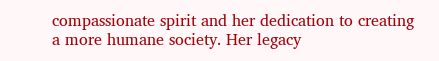compassionate spirit and her dedication to creating a more humane society. Her legacy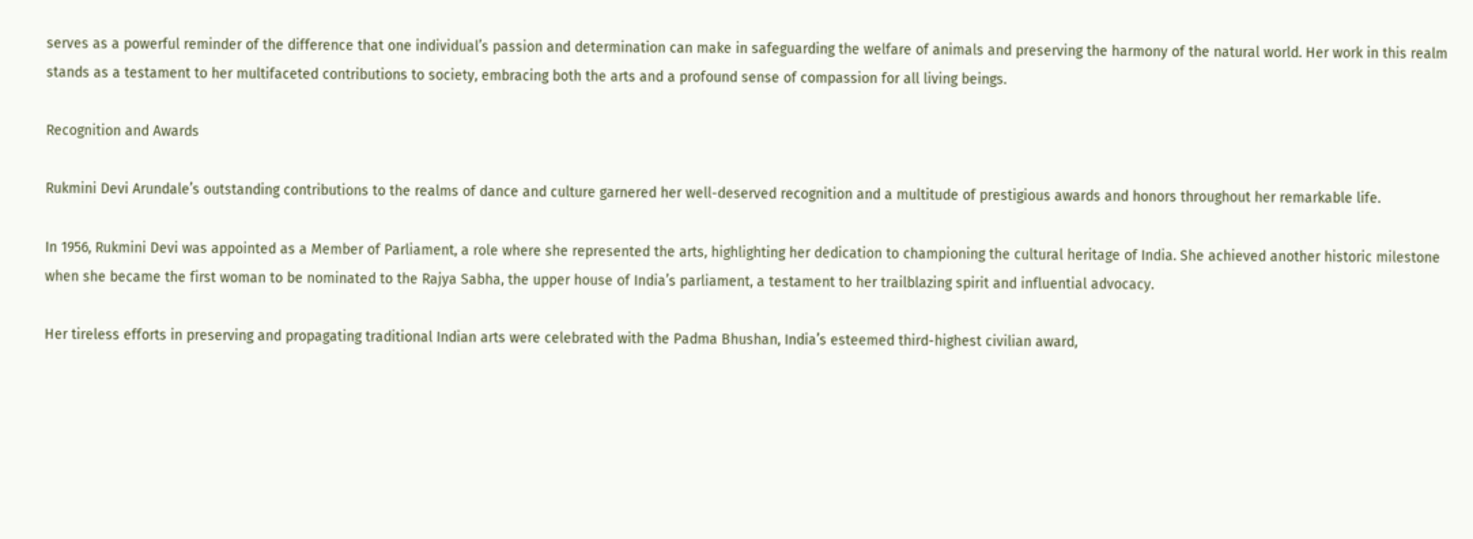serves as a powerful reminder of the difference that one individual’s passion and determination can make in safeguarding the welfare of animals and preserving the harmony of the natural world. Her work in this realm stands as a testament to her multifaceted contributions to society, embracing both the arts and a profound sense of compassion for all living beings.

Recognition and Awards

Rukmini Devi Arundale’s outstanding contributions to the realms of dance and culture garnered her well-deserved recognition and a multitude of prestigious awards and honors throughout her remarkable life.

In 1956, Rukmini Devi was appointed as a Member of Parliament, a role where she represented the arts, highlighting her dedication to championing the cultural heritage of India. She achieved another historic milestone when she became the first woman to be nominated to the Rajya Sabha, the upper house of India’s parliament, a testament to her trailblazing spirit and influential advocacy.

Her tireless efforts in preserving and propagating traditional Indian arts were celebrated with the Padma Bhushan, India’s esteemed third-highest civilian award,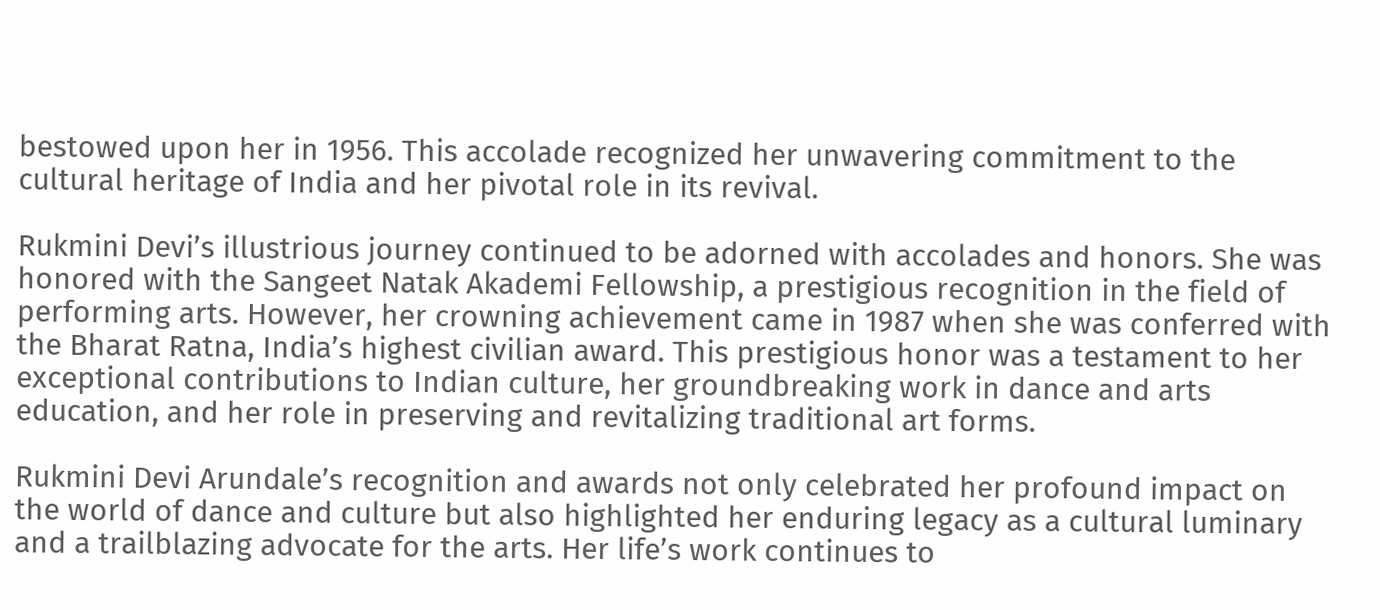bestowed upon her in 1956. This accolade recognized her unwavering commitment to the cultural heritage of India and her pivotal role in its revival.

Rukmini Devi’s illustrious journey continued to be adorned with accolades and honors. She was honored with the Sangeet Natak Akademi Fellowship, a prestigious recognition in the field of performing arts. However, her crowning achievement came in 1987 when she was conferred with the Bharat Ratna, India’s highest civilian award. This prestigious honor was a testament to her exceptional contributions to Indian culture, her groundbreaking work in dance and arts education, and her role in preserving and revitalizing traditional art forms.

Rukmini Devi Arundale’s recognition and awards not only celebrated her profound impact on the world of dance and culture but also highlighted her enduring legacy as a cultural luminary and a trailblazing advocate for the arts. Her life’s work continues to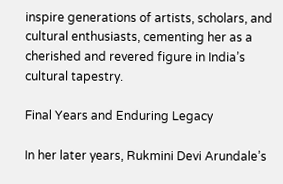inspire generations of artists, scholars, and cultural enthusiasts, cementing her as a cherished and revered figure in India’s cultural tapestry.

Final Years and Enduring Legacy

In her later years, Rukmini Devi Arundale’s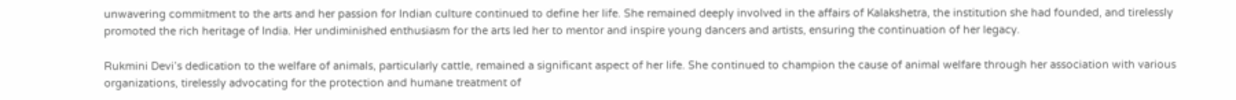unwavering commitment to the arts and her passion for Indian culture continued to define her life. She remained deeply involved in the affairs of Kalakshetra, the institution she had founded, and tirelessly promoted the rich heritage of India. Her undiminished enthusiasm for the arts led her to mentor and inspire young dancers and artists, ensuring the continuation of her legacy.

Rukmini Devi’s dedication to the welfare of animals, particularly cattle, remained a significant aspect of her life. She continued to champion the cause of animal welfare through her association with various organizations, tirelessly advocating for the protection and humane treatment of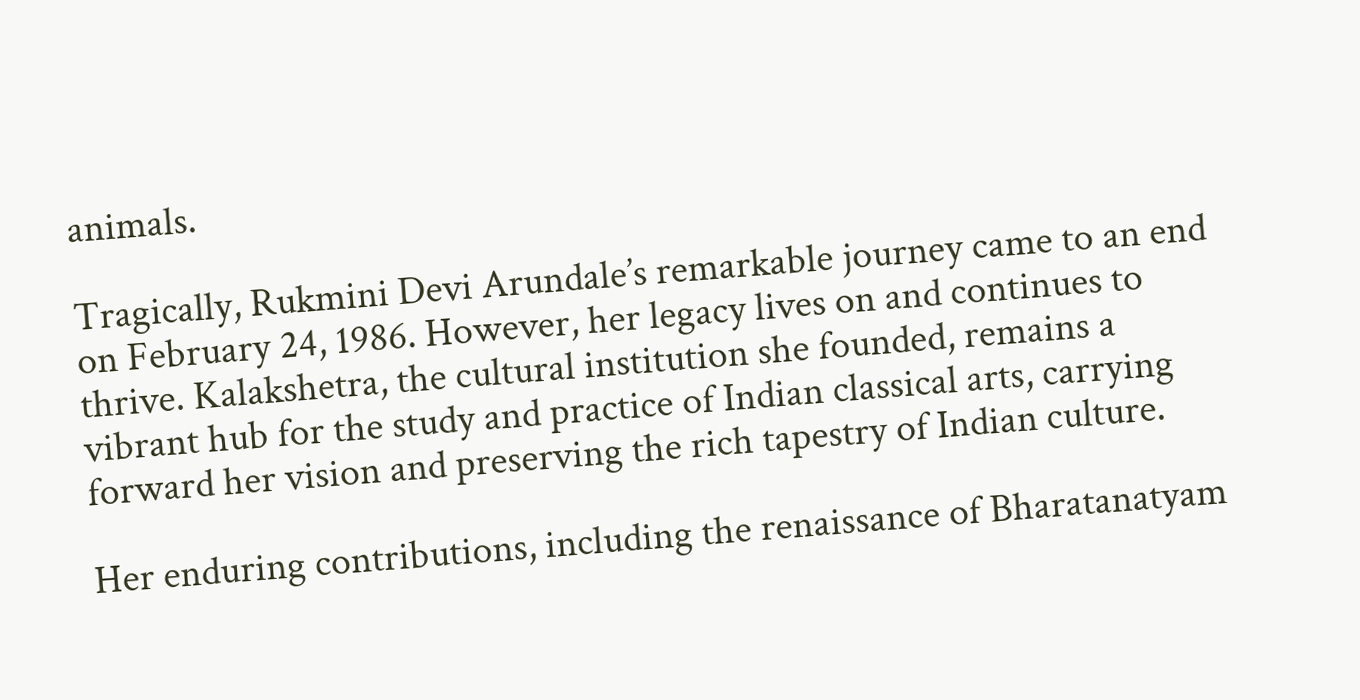animals.

Tragically, Rukmini Devi Arundale’s remarkable journey came to an end on February 24, 1986. However, her legacy lives on and continues to thrive. Kalakshetra, the cultural institution she founded, remains a vibrant hub for the study and practice of Indian classical arts, carrying forward her vision and preserving the rich tapestry of Indian culture.

Her enduring contributions, including the renaissance of Bharatanatyam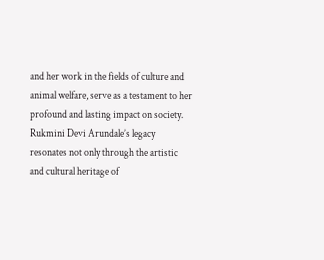and her work in the fields of culture and animal welfare, serve as a testament to her profound and lasting impact on society. Rukmini Devi Arundale’s legacy resonates not only through the artistic and cultural heritage of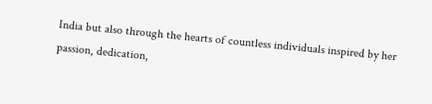India but also through the hearts of countless individuals inspired by her passion, dedication,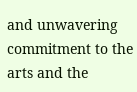and unwavering commitment to the arts and the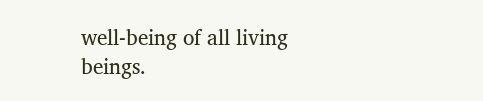well-being of all living beings.